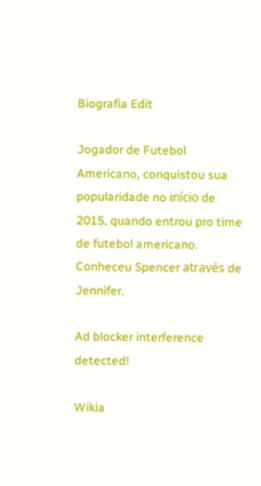Biografia Edit

Jogador de Futebol Americano, conquistou sua popularidade no início de 2015, quando entrou pro time de futebol americano. Conheceu Spencer através de Jennifer.

Ad blocker interference detected!

Wikia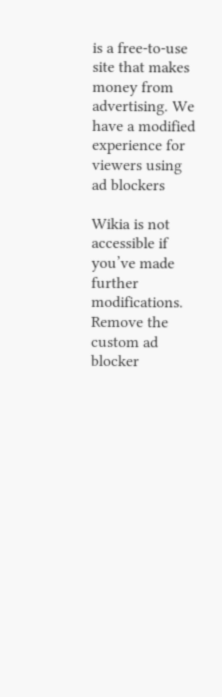is a free-to-use site that makes money from advertising. We have a modified experience for viewers using ad blockers

Wikia is not accessible if you’ve made further modifications. Remove the custom ad blocker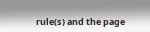rule(s) and the page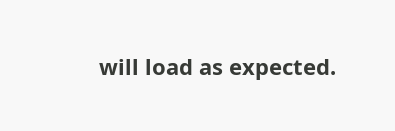will load as expected.